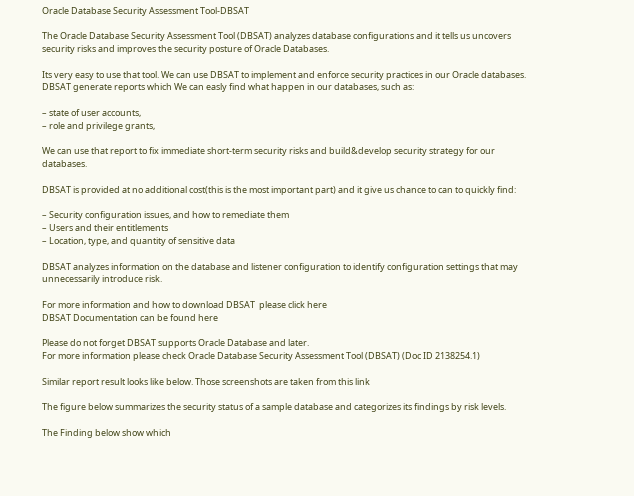Oracle Database Security Assessment Tool-DBSAT

The Oracle Database Security Assessment Tool (DBSAT) analyzes database configurations and it tells us uncovers security risks and improves the security posture of Oracle Databases.

Its very easy to use that tool. We can use DBSAT to implement and enforce security practices in our Oracle databases. DBSAT generate reports which We can easly find what happen in our databases, such as:

– state of user accounts,
– role and privilege grants,

We can use that report to fix immediate short-term security risks and build&develop security strategy for our databases.

DBSAT is provided at no additional cost(this is the most important part) and it give us chance to can to quickly find:

– Security configuration issues, and how to remediate them
– Users and their entitlements
– Location, type, and quantity of sensitive data

DBSAT analyzes information on the database and listener configuration to identify configuration settings that may unnecessarily introduce risk.

For more information and how to download DBSAT  please click here
DBSAT Documentation can be found here

Please do not forget DBSAT supports Oracle Database and later.
For more information please check Oracle Database Security Assessment Tool (DBSAT) (Doc ID 2138254.1)

Similar report result looks like below. Those screenshots are taken from this link

The figure below summarizes the security status of a sample database and categorizes its findings by risk levels.

The Finding below show which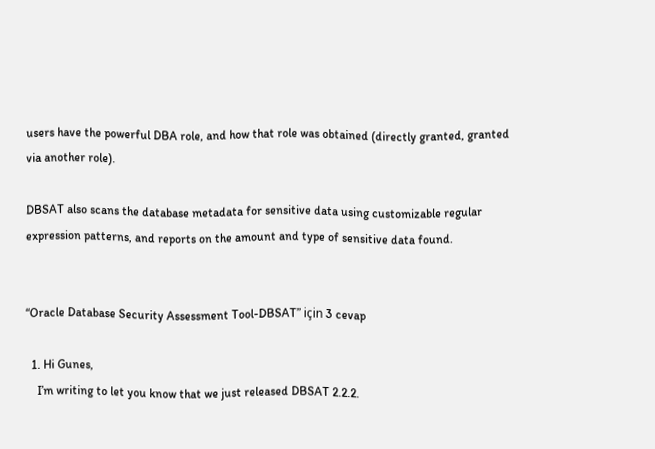users have the powerful DBA role, and how that role was obtained (directly granted, granted via another role).

DBSAT also scans the database metadata for sensitive data using customizable regular expression patterns, and reports on the amount and type of sensitive data found.


“Oracle Database Security Assessment Tool-DBSAT” için 3 cevap

  1. Hi Gunes,
    I’m writing to let you know that we just released DBSAT 2.2.2.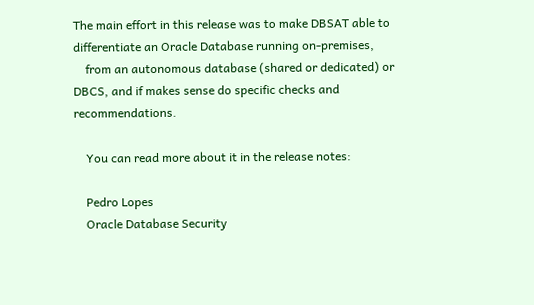The main effort in this release was to make DBSAT able to differentiate an Oracle Database running on-premises,
    from an autonomous database (shared or dedicated) or DBCS, and if makes sense do specific checks and recommendations.

    You can read more about it in the release notes:

    Pedro Lopes
    Oracle Database Security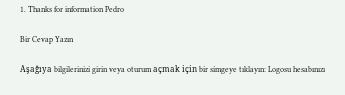1. Thanks for information Pedro

Bir Cevap Yazın

Aşağıya bilgilerinizi girin veya oturum açmak için bir simgeye tıklayın: Logosu hesabınızı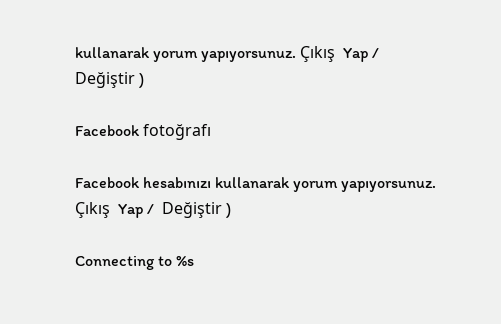kullanarak yorum yapıyorsunuz. Çıkış  Yap /  Değiştir )

Facebook fotoğrafı

Facebook hesabınızı kullanarak yorum yapıyorsunuz. Çıkış  Yap /  Değiştir )

Connecting to %s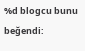%d blogcu bunu beğendi: